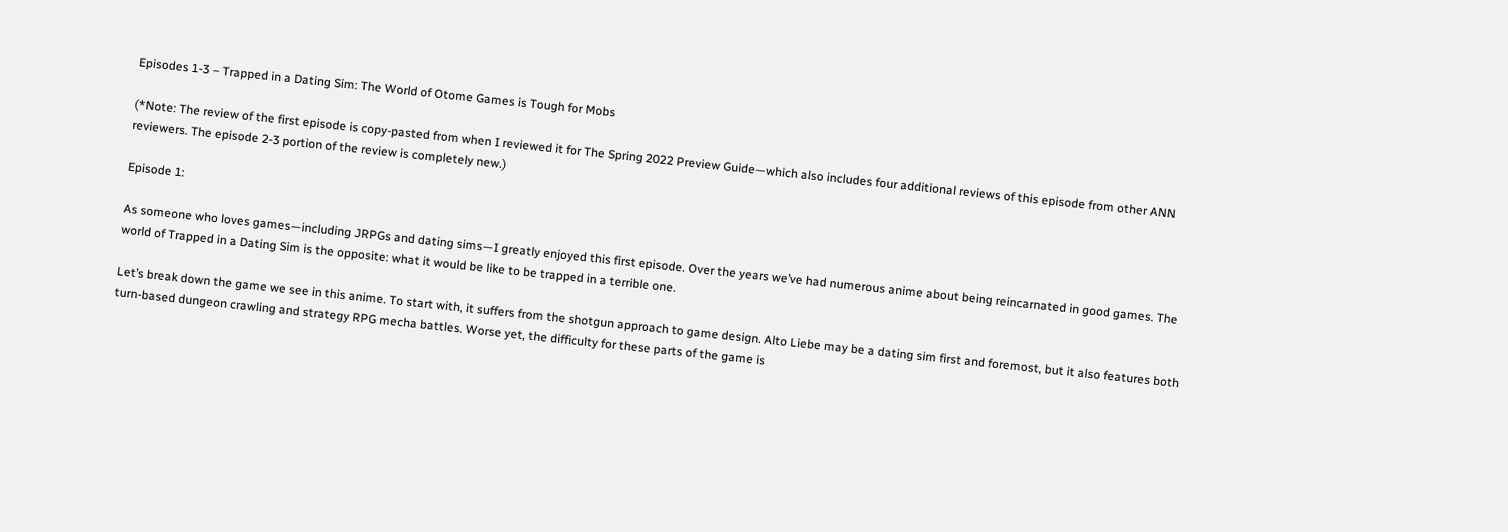Episodes 1-3 – Trapped in a Dating Sim: The World of Otome Games is Tough for Mobs

(*Note: The review of the first episode is copy-pasted from when I reviewed it for The Spring 2022 Preview Guide—which also includes four additional reviews of this episode from other ANN reviewers. The episode 2-3 portion of the review is completely new.)

Episode 1:

As someone who loves games—including JRPGs and dating sims—I greatly enjoyed this first episode. Over the years we’ve had numerous anime about being reincarnated in good games. The world of Trapped in a Dating Sim is the opposite: what it would be like to be trapped in a terrible one.

Let’s break down the game we see in this anime. To start with, it suffers from the shotgun approach to game design. Alto Liebe may be a dating sim first and foremost, but it also features both turn-based dungeon crawling and strategy RPG mecha battles. Worse yet, the difficulty for these parts of the game is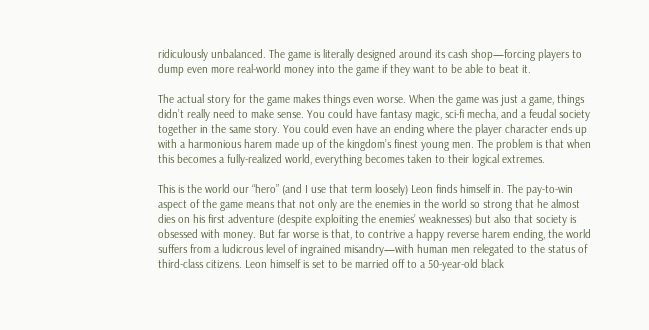ridiculously unbalanced. The game is literally designed around its cash shop—forcing players to dump even more real-world money into the game if they want to be able to beat it.

The actual story for the game makes things even worse. When the game was just a game, things didn’t really need to make sense. You could have fantasy magic, sci-fi mecha, and a feudal society together in the same story. You could even have an ending where the player character ends up with a harmonious harem made up of the kingdom’s finest young men. The problem is that when this becomes a fully-realized world, everything becomes taken to their logical extremes.

This is the world our “hero” (and I use that term loosely) Leon finds himself in. The pay-to-win aspect of the game means that not only are the enemies in the world so strong that he almost dies on his first adventure (despite exploiting the enemies’ weaknesses) but also that society is obsessed with money. But far worse is that, to contrive a happy reverse harem ending, the world suffers from a ludicrous level of ingrained misandry—with human men relegated to the status of third-class citizens. Leon himself is set to be married off to a 50-year-old black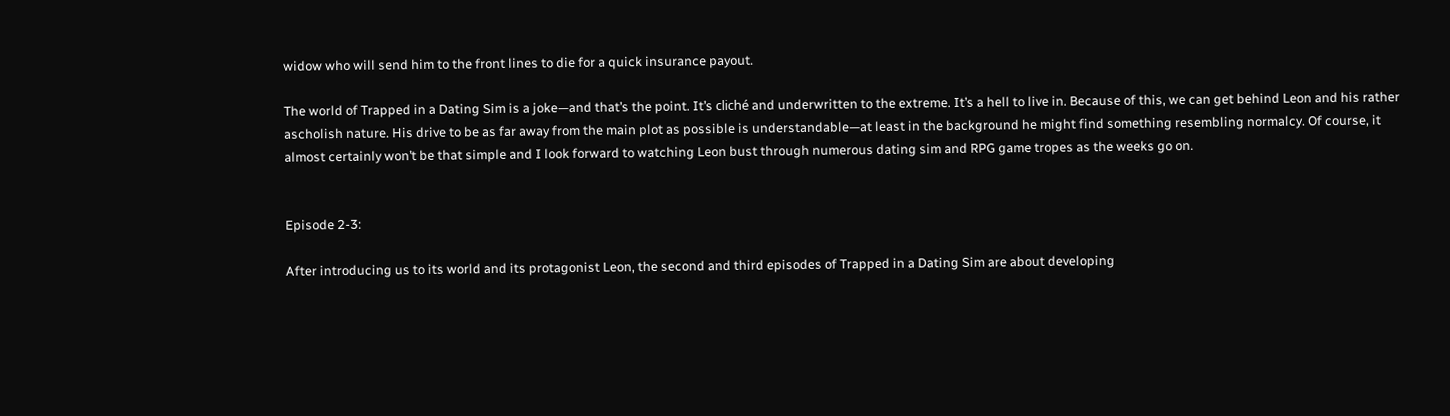widow who will send him to the front lines to die for a quick insurance payout.

The world of Trapped in a Dating Sim is a joke—and that’s the point. It’s cliché and underwritten to the extreme. It’s a hell to live in. Because of this, we can get behind Leon and his rather ascholish nature. His drive to be as far away from the main plot as possible is understandable—at least in the background he might find something resembling normalcy. Of course, it almost certainly won’t be that simple and I look forward to watching Leon bust through numerous dating sim and RPG game tropes as the weeks go on.


Episode 2-3:

After introducing us to its world and its protagonist Leon, the second and third episodes of Trapped in a Dating Sim are about developing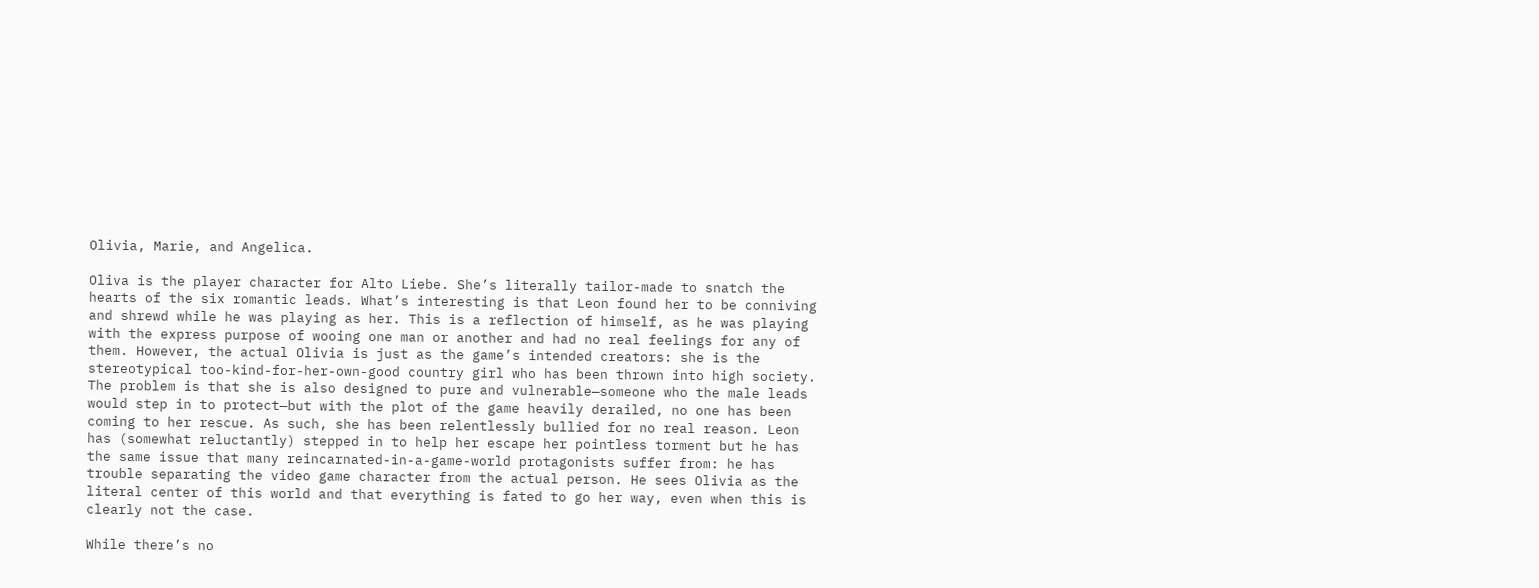Olivia, Marie, and Angelica.

Oliva is the player character for Alto Liebe. She’s literally tailor-made to snatch the hearts of the six romantic leads. What’s interesting is that Leon found her to be conniving and shrewd while he was playing as her. This is a reflection of himself, as he was playing with the express purpose of wooing one man or another and had no real feelings for any of them. However, the actual Olivia is just as the game’s intended creators: she is the stereotypical too-kind-for-her-own-good country girl who has been thrown into high society. The problem is that she is also designed to pure and vulnerable—someone who the male leads would step in to protect—but with the plot of the game heavily derailed, no one has been coming to her rescue. As such, she has been relentlessly bullied for no real reason. Leon has (somewhat reluctantly) stepped in to help her escape her pointless torment but he has the same issue that many reincarnated-in-a-game-world protagonists suffer from: he has trouble separating the video game character from the actual person. He sees Olivia as the literal center of this world and that everything is fated to go her way, even when this is clearly not the case.

While there’s no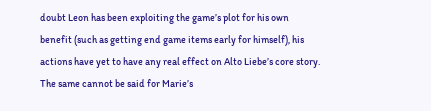doubt Leon has been exploiting the game’s plot for his own benefit (such as getting end game items early for himself), his actions have yet to have any real effect on Alto Liebe’s core story. The same cannot be said for Marie’s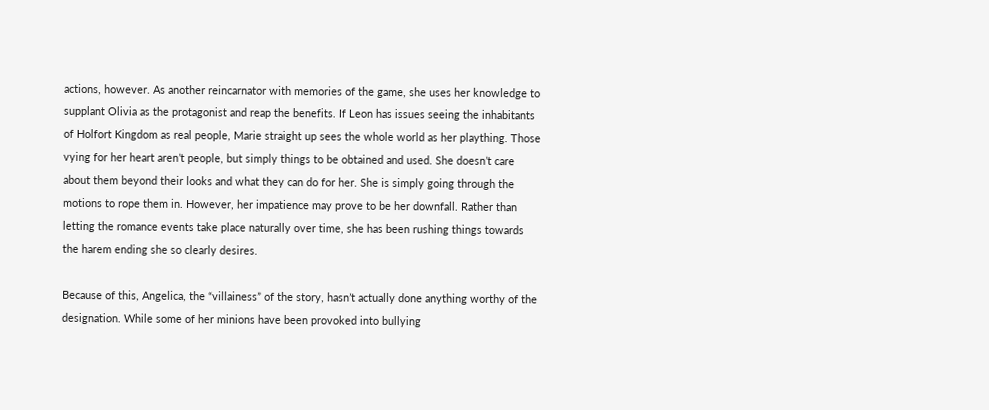actions, however. As another reincarnator with memories of the game, she uses her knowledge to supplant Olivia as the protagonist and reap the benefits. If Leon has issues seeing the inhabitants of Holfort Kingdom as real people, Marie straight up sees the whole world as her plaything. Those vying for her heart aren’t people, but simply things to be obtained and used. She doesn’t care about them beyond their looks and what they can do for her. She is simply going through the motions to rope them in. However, her impatience may prove to be her downfall. Rather than letting the romance events take place naturally over time, she has been rushing things towards the harem ending she so clearly desires.

Because of this, Angelica, the “villainess” of the story, hasn’t actually done anything worthy of the designation. While some of her minions have been provoked into bullying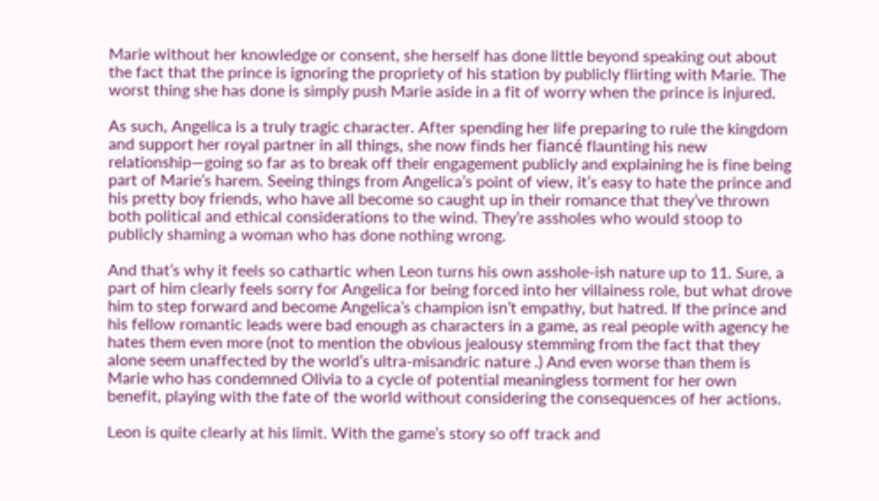Marie without her knowledge or consent, she herself has done little beyond speaking out about the fact that the prince is ignoring the propriety of his station by publicly flirting with Marie. The worst thing she has done is simply push Marie aside in a fit of worry when the prince is injured.

As such, Angelica is a truly tragic character. After spending her life preparing to rule the kingdom and support her royal partner in all things, she now finds her fiancé flaunting his new relationship—going so far as to break off their engagement publicly and explaining he is fine being part of Marie’s harem. Seeing things from Angelica’s point of view, it’s easy to hate the prince and his pretty boy friends, who have all become so caught up in their romance that they’ve thrown both political and ethical considerations to the wind. They’re assholes who would stoop to publicly shaming a woman who has done nothing wrong.

And that’s why it feels so cathartic when Leon turns his own asshole-ish nature up to 11. Sure, a part of him clearly feels sorry for Angelica for being forced into her villainess role, but what drove him to step forward and become Angelica’s champion isn’t empathy, but hatred. If the prince and his fellow romantic leads were bad enough as characters in a game, as real people with agency he hates them even more (not to mention the obvious jealousy stemming from the fact that they alone seem unaffected by the world’s ultra-misandric nature .) And even worse than them is Marie who has condemned Olivia to a cycle of potential meaningless torment for her own benefit, playing with the fate of the world without considering the consequences of her actions.

Leon is quite clearly at his limit. With the game’s story so off track and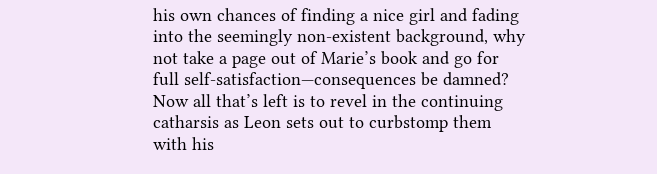his own chances of finding a nice girl and fading into the seemingly non-existent background, why not take a page out of Marie’s book and go for full self-satisfaction—consequences be damned? Now all that’s left is to revel in the continuing catharsis as Leon sets out to curbstomp them with his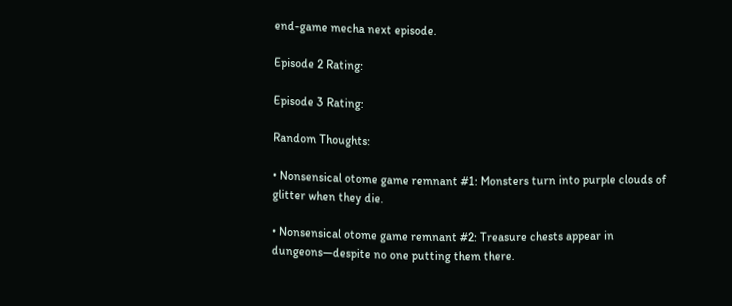end-game mecha next episode.

Episode 2 Rating:

Episode 3 Rating:

Random Thoughts:

• Nonsensical otome game remnant #1: Monsters turn into purple clouds of glitter when they die.

• Nonsensical otome game remnant #2: Treasure chests appear in dungeons—despite no one putting them there.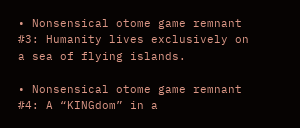• Nonsensical otome game remnant #3: Humanity lives exclusively on a sea of flying islands.

• Nonsensical otome game remnant #4: A “KINGdom” in a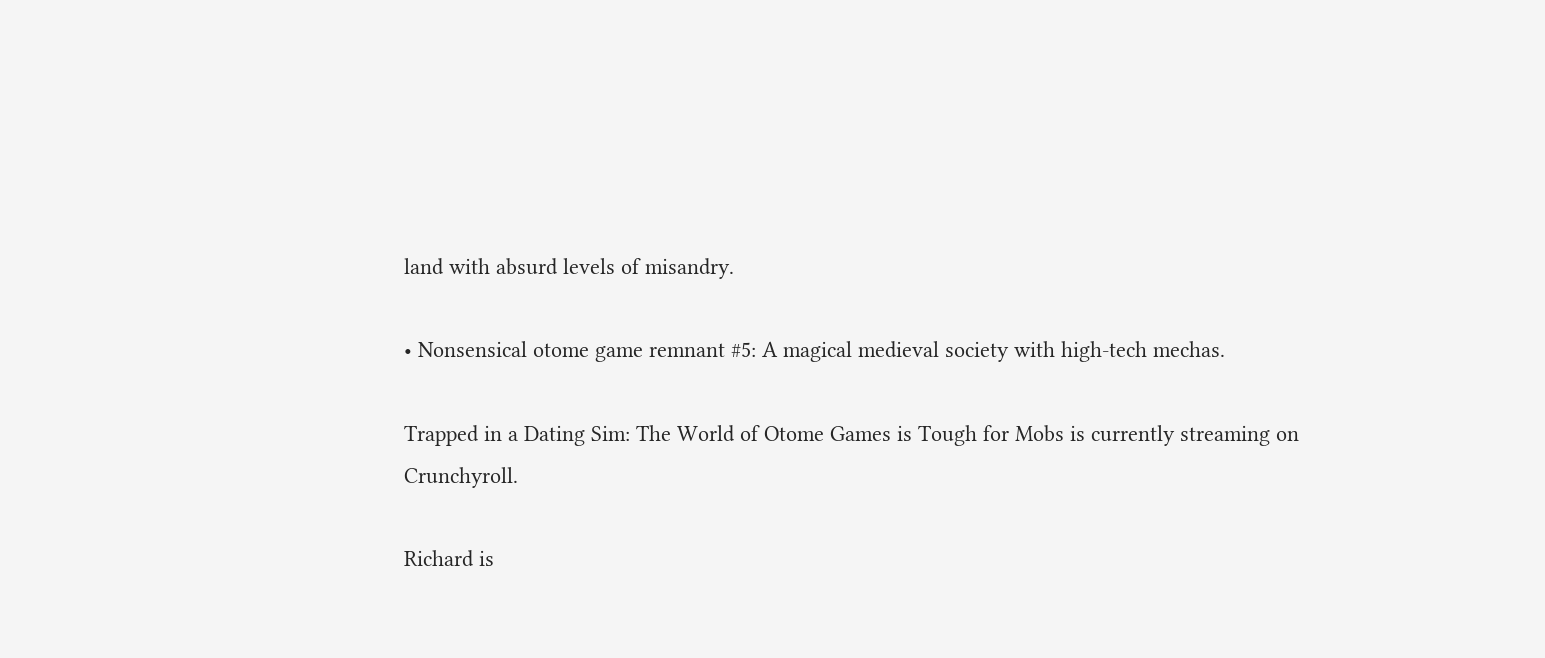land with absurd levels of misandry.

• Nonsensical otome game remnant #5: A magical medieval society with high-tech mechas.

Trapped in a Dating Sim: The World of Otome Games is Tough for Mobs is currently streaming on Crunchyroll.

Richard is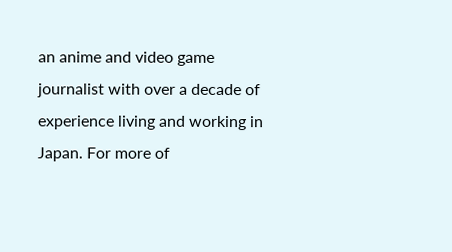an anime and video game journalist with over a decade of experience living and working in Japan. For more of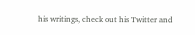his writings, check out his Twitter and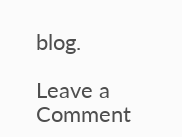blog.

Leave a Comment